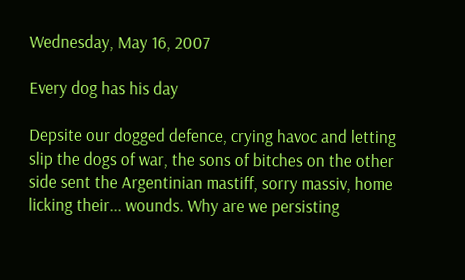Wednesday, May 16, 2007

Every dog has his day

Depsite our dogged defence, crying havoc and letting slip the dogs of war, the sons of bitches on the other side sent the Argentinian mastiff, sorry massiv, home licking their... wounds. Why are we persisting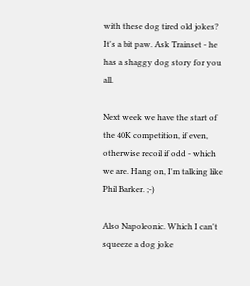with these dog tired old jokes? It's a bit paw. Ask Trainset - he has a shaggy dog story for you all.

Next week we have the start of the 40K competition, if even, otherwise recoil if odd - which we are. Hang on, I'm talking like Phil Barker. ;-)

Also Napoleonic. Which I can't squeeze a dog joke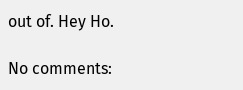out of. Hey Ho.

No comments: